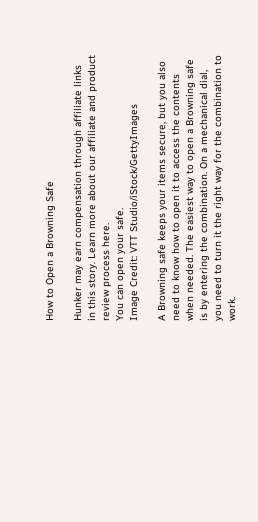How to Open a Browning Safe

Hunker may earn compensation through affiliate links in this story. Learn more about our affiliate and product review process here.
You can open your safe.
Image Credit: VTT Studio/iStock/GettyImages

A Browning safe keeps your items secure, but you also need to know how to open it to access the contents when needed. The easiest way to open a Browning safe is by entering the combination. On a mechanical dial, you need to turn it the right way for the combination to work.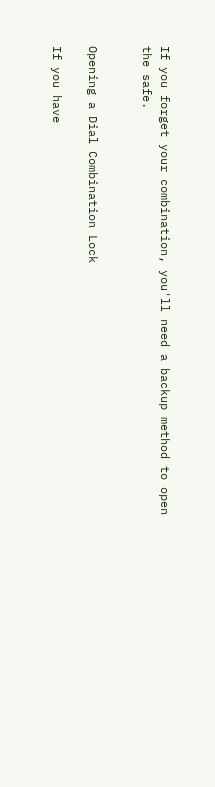If you forget your combination, you'll need a backup method to open the safe.


Opening a Dial Combination Lock

If you have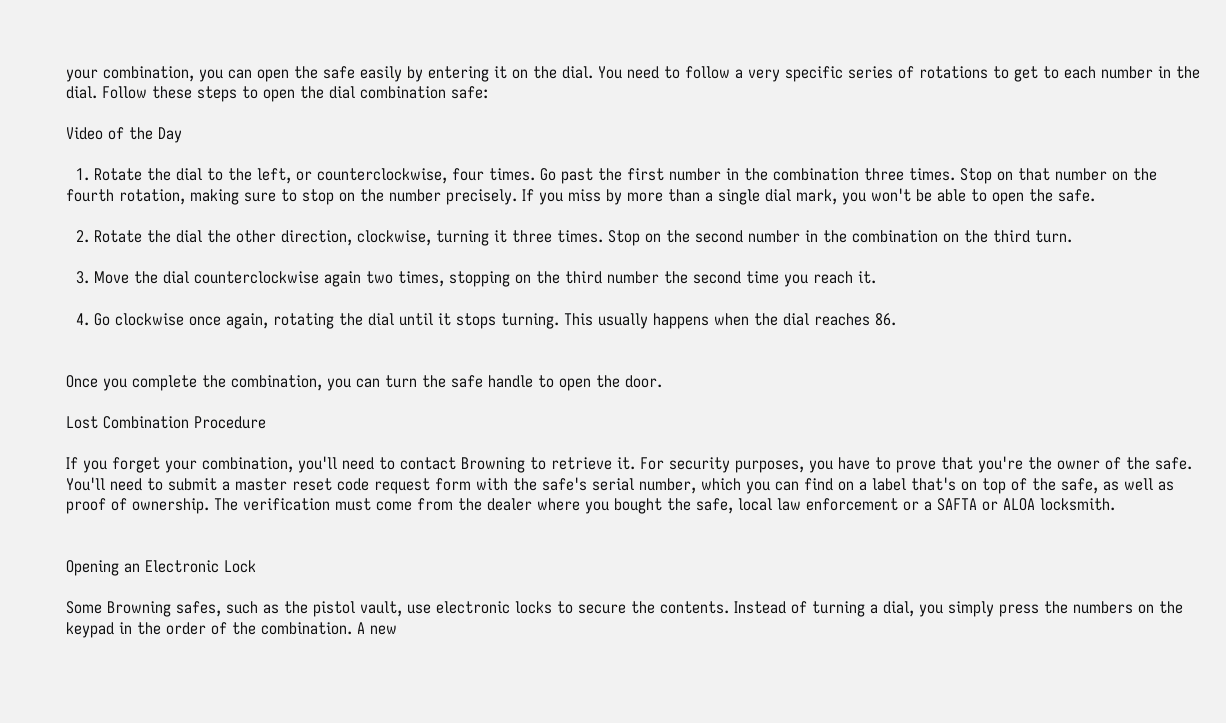your combination, you can open the safe easily by entering it on the dial. You need to follow a very specific series of rotations to get to each number in the dial. Follow these steps to open the dial combination safe:

Video of the Day

  1. Rotate the dial to the left, or counterclockwise, four times. Go past the first number in the combination three times. Stop on that number on the fourth rotation, making sure to stop on the number precisely. If you miss by more than a single dial mark, you won't be able to open the safe.

  2. Rotate the dial the other direction, clockwise, turning it three times. Stop on the second number in the combination on the third turn.

  3. Move the dial counterclockwise again two times, stopping on the third number the second time you reach it.

  4. Go clockwise once again, rotating the dial until it stops turning. This usually happens when the dial reaches 86.


Once you complete the combination, you can turn the safe handle to open the door.

Lost Combination Procedure

If you forget your combination, you'll need to contact Browning to retrieve it. For security purposes, you have to prove that you're the owner of the safe. You'll need to submit a master reset code request form with the safe's serial number, which you can find on a label that's on top of the safe, as well as proof of ownership. The verification must come from the dealer where you bought the safe, local law enforcement or a SAFTA or ALOA locksmith.


Opening an Electronic Lock

Some Browning safes, such as the pistol vault, use electronic locks to secure the contents. Instead of turning a dial, you simply press the numbers on the keypad in the order of the combination. A new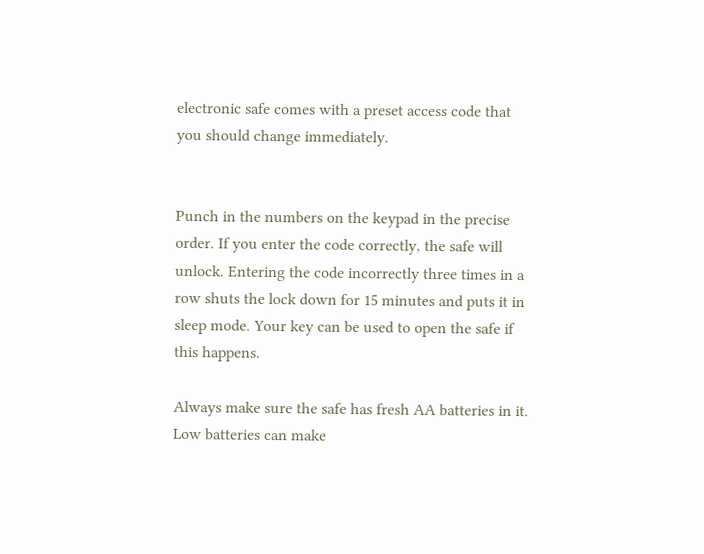electronic safe comes with a preset access code that you should change immediately.


Punch in the numbers on the keypad in the precise order. If you enter the code correctly, the safe will unlock. Entering the code incorrectly three times in a row shuts the lock down for 15 minutes and puts it in sleep mode. Your key can be used to open the safe if this happens.

Always make sure the safe has fresh AA batteries in it. Low batteries can make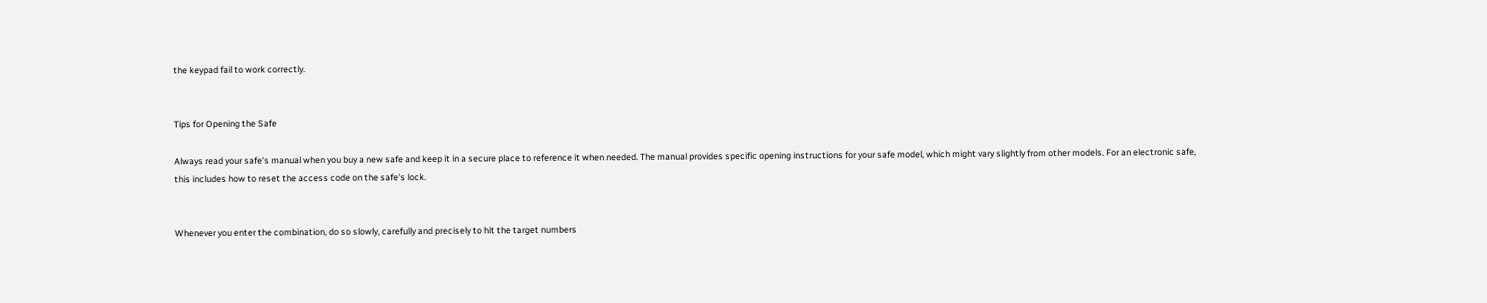the keypad fail to work correctly.


Tips for Opening the Safe

Always read your safe's manual when you buy a new safe and keep it in a secure place to reference it when needed. The manual provides specific opening instructions for your safe model, which might vary slightly from other models. For an electronic safe, this includes how to reset the access code on the safe's lock.


Whenever you enter the combination, do so slowly, carefully and precisely to hit the target numbers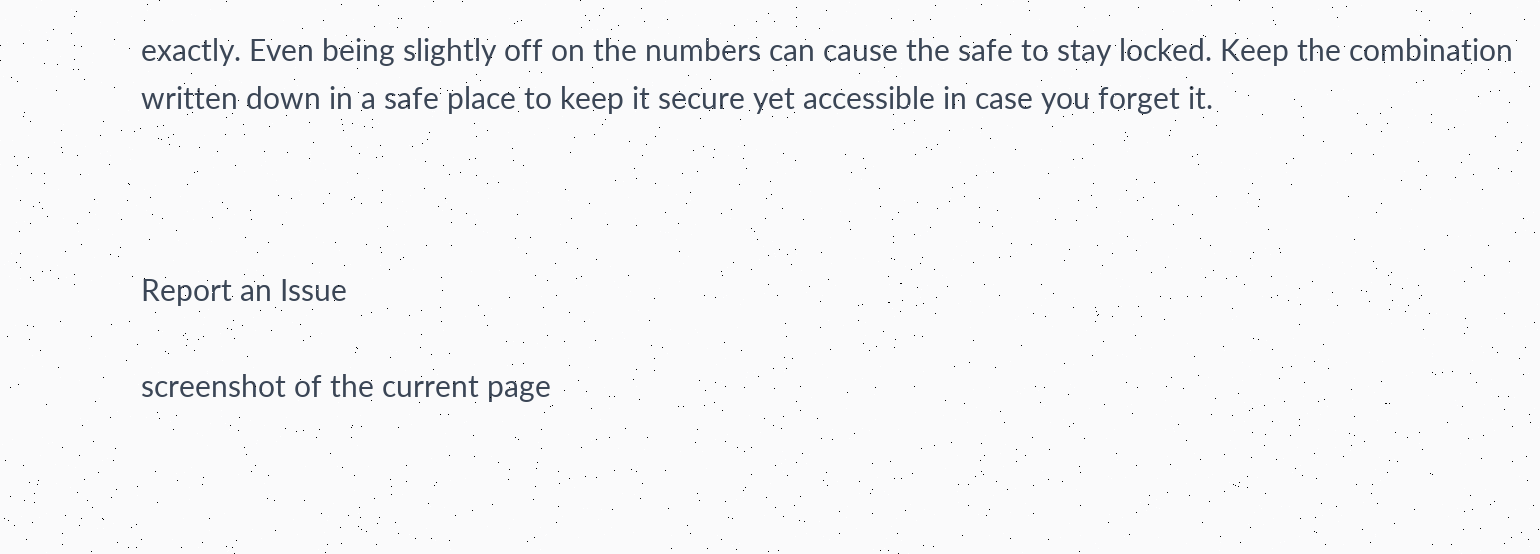exactly. Even being slightly off on the numbers can cause the safe to stay locked. Keep the combination written down in a safe place to keep it secure yet accessible in case you forget it.



Report an Issue

screenshot of the current page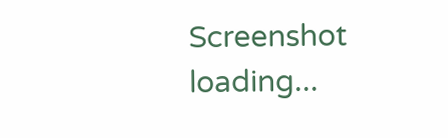Screenshot loading...